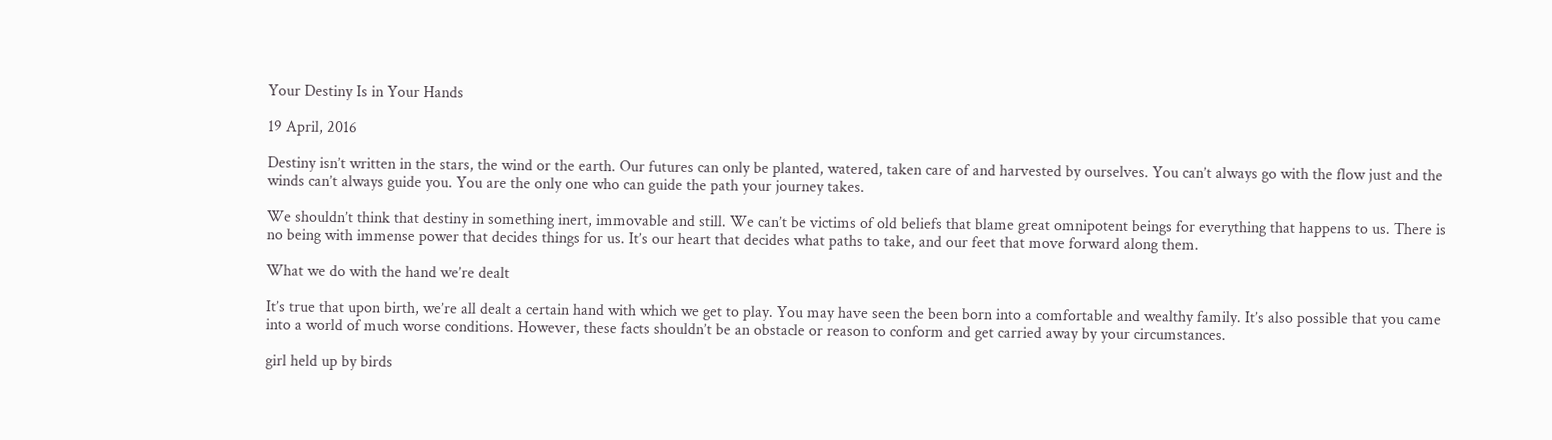Your Destiny Is in Your Hands

19 April, 2016

Destiny isn’t written in the stars, the wind or the earth. Our futures can only be planted, watered, taken care of and harvested by ourselves. You can’t always go with the flow just and the winds can’t always guide you. You are the only one who can guide the path your journey takes.

We shouldn’t think that destiny in something inert, immovable and still. We can’t be victims of old beliefs that blame great omnipotent beings for everything that happens to us. There is no being with immense power that decides things for us. It’s our heart that decides what paths to take, and our feet that move forward along them.

What we do with the hand we’re dealt

It’s true that upon birth, we’re all dealt a certain hand with which we get to play. You may have seen the been born into a comfortable and wealthy family. It’s also possible that you came into a world of much worse conditions. However, these facts shouldn’t be an obstacle or reason to conform and get carried away by your circumstances.

girl held up by birds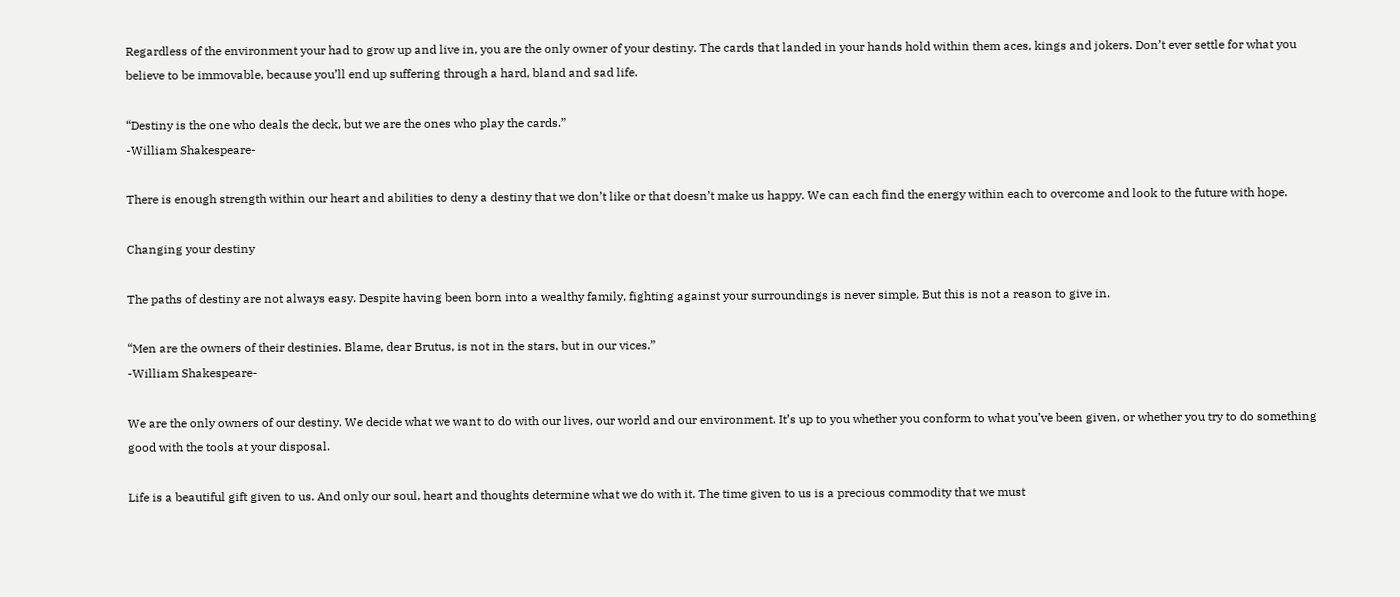Regardless of the environment your had to grow up and live in, you are the only owner of your destiny. The cards that landed in your hands hold within them aces, kings and jokers. Don’t ever settle for what you believe to be immovable, because you’ll end up suffering through a hard, bland and sad life.

“Destiny is the one who deals the deck, but we are the ones who play the cards.”
-William Shakespeare-

There is enough strength within our heart and abilities to deny a destiny that we don’t like or that doesn’t make us happy. We can each find the energy within each to overcome and look to the future with hope.

Changing your destiny

The paths of destiny are not always easy. Despite having been born into a wealthy family, fighting against your surroundings is never simple. But this is not a reason to give in.

“Men are the owners of their destinies. Blame, dear Brutus, is not in the stars, but in our vices.”
-William Shakespeare-

We are the only owners of our destiny. We decide what we want to do with our lives, our world and our environment. It’s up to you whether you conform to what you’ve been given, or whether you try to do something good with the tools at your disposal.

Life is a beautiful gift given to us. And only our soul, heart and thoughts determine what we do with it. The time given to us is a precious commodity that we must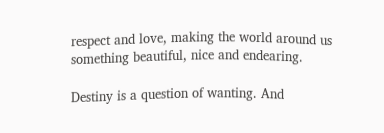respect and love, making the world around us something beautiful, nice and endearing.

Destiny is a question of wanting. And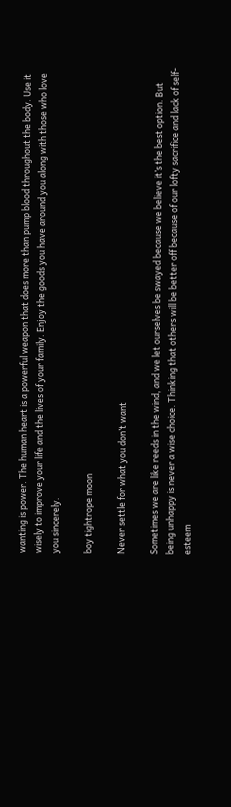wanting is power. The human heart is a powerful weapon that does more than pump blood throughout the body. Use it wisely to improve your life and the lives of your family. Enjoy the goods you have around you along with those who love you sincerely.

boy tightrope moon

Never settle for what you don’t want

Sometimes we are like reeds in the wind, and we let ourselves be swayed because we believe it’s the best option. But being unhappy is never a wise choice. Thinking that others will be better off because of our lofty sacrifice and lack of self-esteem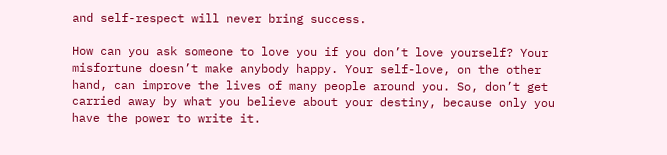and self-respect will never bring success.

How can you ask someone to love you if you don’t love yourself? Your misfortune doesn’t make anybody happy. Your self-love, on the other hand, can improve the lives of many people around you. So, don’t get carried away by what you believe about your destiny, because only you have the power to write it.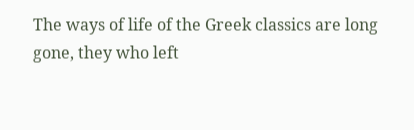The ways of life of the Greek classics are long gone, they who left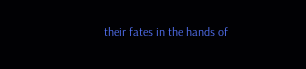their fates in the hands of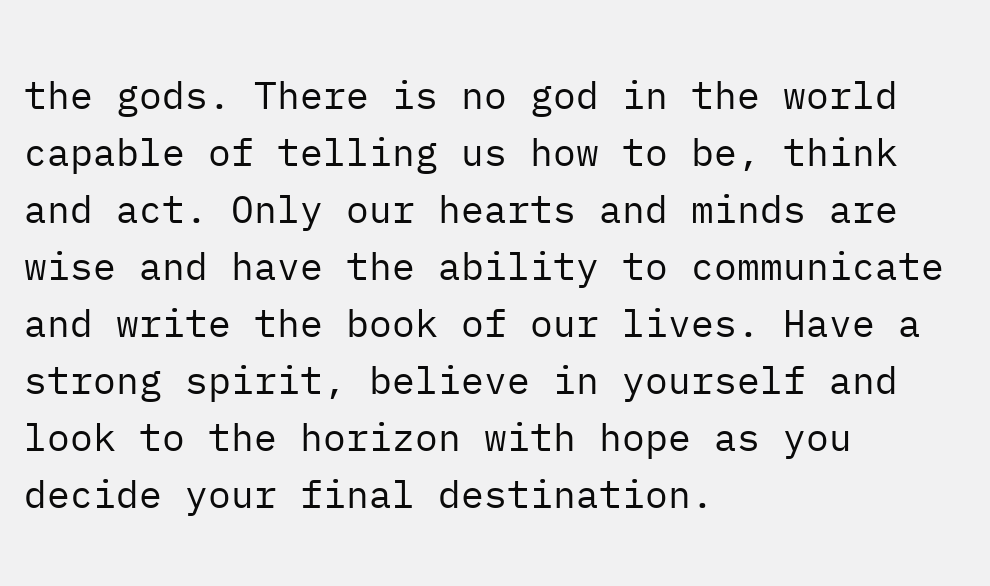the gods. There is no god in the world capable of telling us how to be, think and act. Only our hearts and minds are wise and have the ability to communicate and write the book of our lives. Have a strong spirit, believe in yourself and look to the horizon with hope as you decide your final destination.